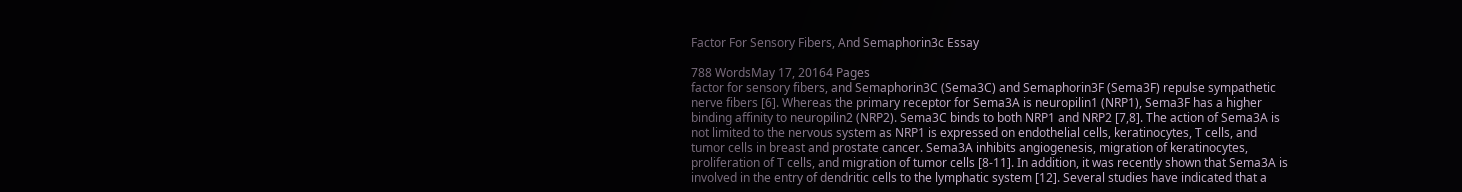Factor For Sensory Fibers, And Semaphorin3c Essay

788 WordsMay 17, 20164 Pages
factor for sensory fibers, and Semaphorin3C (Sema3C) and Semaphorin3F (Sema3F) repulse sympathetic nerve fibers [6]. Whereas the primary receptor for Sema3A is neuropilin1 (NRP1), Sema3F has a higher binding affinity to neuropilin2 (NRP2). Sema3C binds to both NRP1 and NRP2 [7,8]. The action of Sema3A is not limited to the nervous system as NRP1 is expressed on endothelial cells, keratinocytes, T cells, and tumor cells in breast and prostate cancer. Sema3A inhibits angiogenesis, migration of keratinocytes, proliferation of T cells, and migration of tumor cells [8-11]. In addition, it was recently shown that Sema3A is involved in the entry of dendritic cells to the lymphatic system [12]. Several studies have indicated that a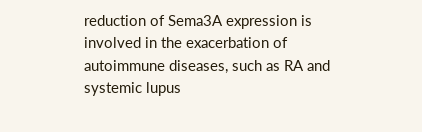reduction of Sema3A expression is involved in the exacerbation of autoimmune diseases, such as RA and systemic lupus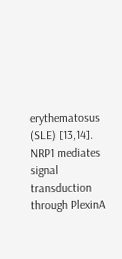erythematosus (SLE) [13,14]. NRP1 mediates signal transduction through PlexinA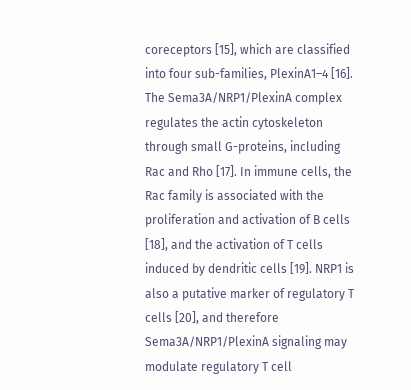coreceptors [15], which are classified into four sub-families, PlexinA1–4 [16]. The Sema3A/NRP1/PlexinA complex regulates the actin cytoskeleton through small G-proteins, including Rac and Rho [17]. In immune cells, the Rac family is associated with the proliferation and activation of B cells [18], and the activation of T cells induced by dendritic cells [19]. NRP1 is also a putative marker of regulatory T cells [20], and therefore Sema3A/NRP1/PlexinA signaling may modulate regulatory T cell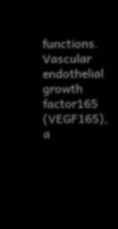functions. Vascular endothelial growth factor165 (VEGF165), a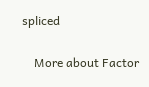spliced

    More about Factor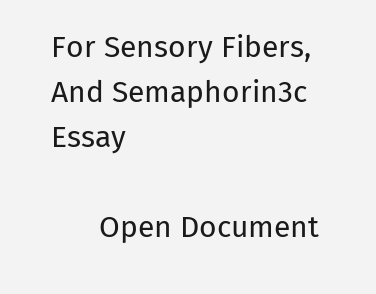For Sensory Fibers, And Semaphorin3c Essay

      Open Document